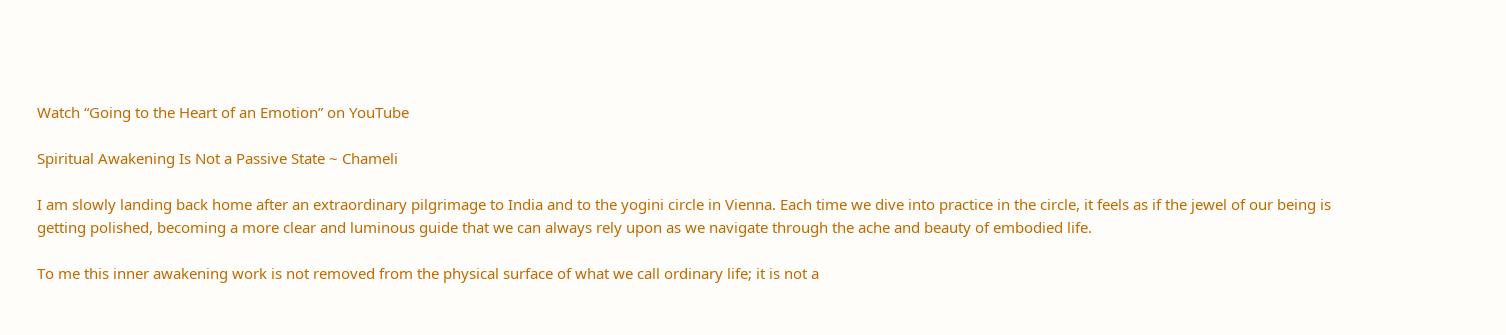Watch “Going to the Heart of an Emotion” on YouTube

Spiritual Awakening Is Not a Passive State ~ Chameli

I am slowly landing back home after an extraordinary pilgrimage to India and to the yogini circle in Vienna. Each time we dive into practice in the circle, it feels as if the jewel of our being is getting polished, becoming a more clear and luminous guide that we can always rely upon as we navigate through the ache and beauty of embodied life.

To me this inner awakening work is not removed from the physical surface of what we call ordinary life; it is not a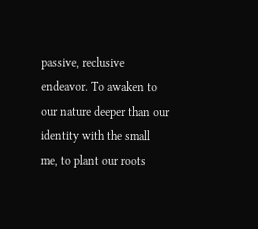passive, reclusive endeavor. To awaken to our nature deeper than our identity with the small me, to plant our roots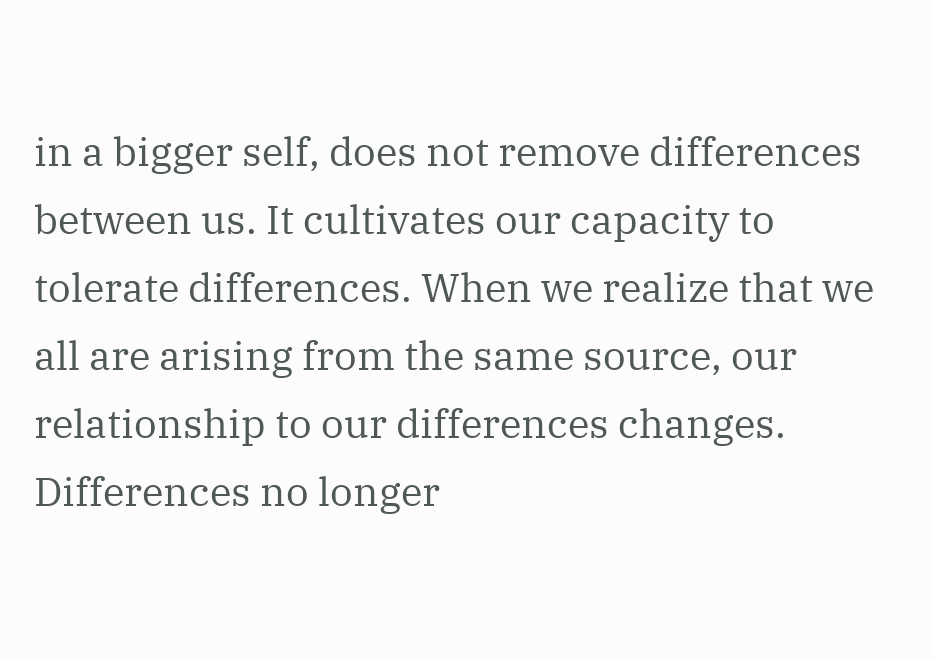in a bigger self, does not remove differences between us. It cultivates our capacity to tolerate differences. When we realize that we all are arising from the same source, our relationship to our differences changes. Differences no longer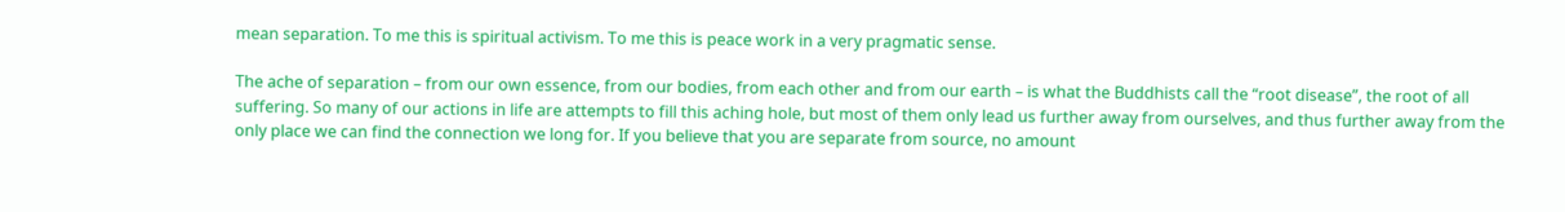mean separation. To me this is spiritual activism. To me this is peace work in a very pragmatic sense.

The ache of separation – from our own essence, from our bodies, from each other and from our earth – is what the Buddhists call the “root disease”, the root of all suffering. So many of our actions in life are attempts to fill this aching hole, but most of them only lead us further away from ourselves, and thus further away from the only place we can find the connection we long for. If you believe that you are separate from source, no amount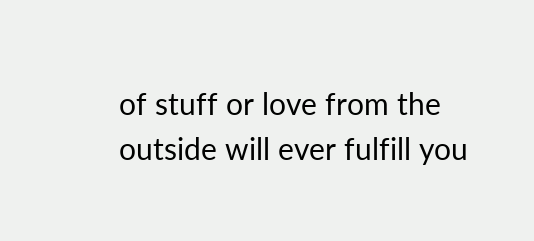of stuff or love from the outside will ever fulfill you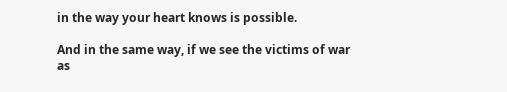in the way your heart knows is possible.

And in the same way, if we see the victims of war as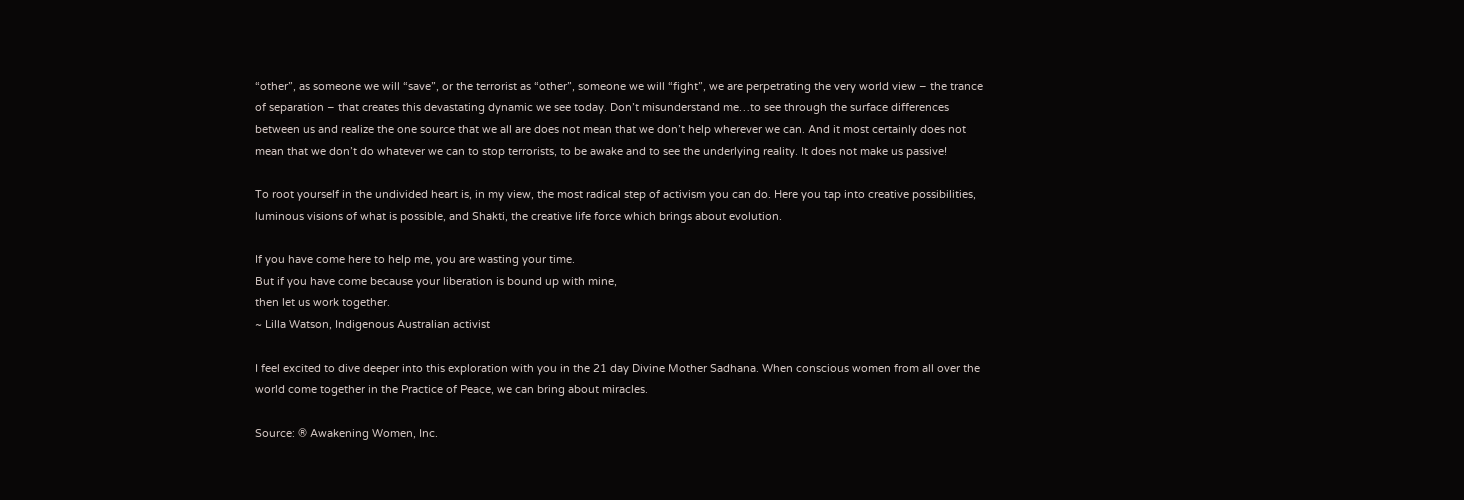“other”, as someone we will “save”, or the terrorist as “other”, someone we will “fight”, we are perpetrating the very world view – the trance of separation – that creates this devastating dynamic we see today. Don’t misunderstand me…to see through the surface differences between us and realize the one source that we all are does not mean that we don’t help wherever we can. And it most certainly does not mean that we don’t do whatever we can to stop terrorists, to be awake and to see the underlying reality. It does not make us passive!

To root yourself in the undivided heart is, in my view, the most radical step of activism you can do. Here you tap into creative possibilities, luminous visions of what is possible, and Shakti, the creative life force which brings about evolution.

If you have come here to help me, you are wasting your time.
But if you have come because your liberation is bound up with mine,
then let us work together.
~ Lilla Watson, Indigenous Australian activist

I feel excited to dive deeper into this exploration with you in the 21 day Divine Mother Sadhana. When conscious women from all over the world come together in the Practice of Peace, we can bring about miracles.

Source: ® Awakening Women, Inc.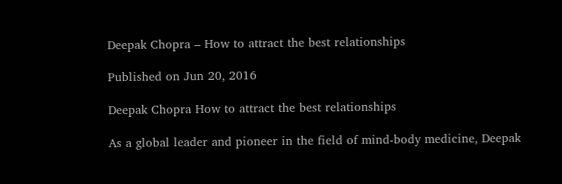Deepak Chopra – How to attract the best relationships

Published on Jun 20, 2016

Deepak Chopra How to attract the best relationships

As a global leader and pioneer in the field of mind-body medicine, Deepak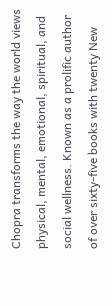Chopra transforms the way the world views physical, mental, emotional, spiritual, and social wellness. Known as a prolific author of over sixty-five books with twenty New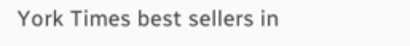York Times best sellers in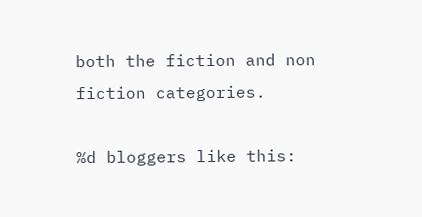both the fiction and non fiction categories.

%d bloggers like this: